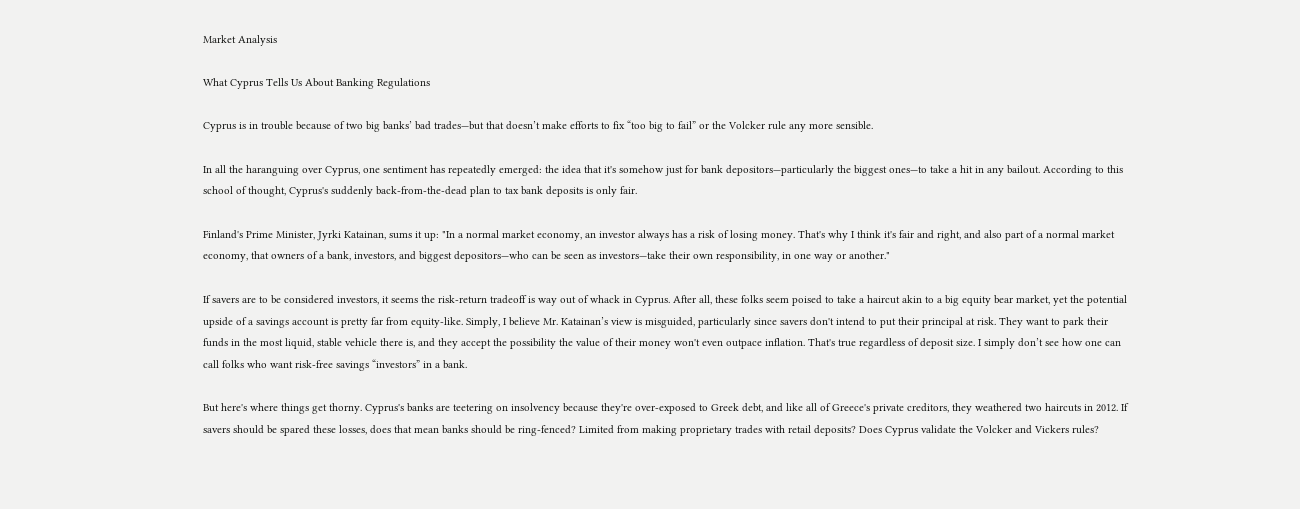Market Analysis

What Cyprus Tells Us About Banking Regulations

Cyprus is in trouble because of two big banks’ bad trades—but that doesn’t make efforts to fix “too big to fail” or the Volcker rule any more sensible.

In all the haranguing over Cyprus, one sentiment has repeatedly emerged: the idea that it's somehow just for bank depositors—particularly the biggest ones—to take a hit in any bailout. According to this school of thought, Cyprus's suddenly back-from-the-dead plan to tax bank deposits is only fair.

Finland's Prime Minister, Jyrki Katainan, sums it up: "In a normal market economy, an investor always has a risk of losing money. That's why I think it's fair and right, and also part of a normal market economy, that owners of a bank, investors, and biggest depositors—who can be seen as investors—take their own responsibility, in one way or another."

If savers are to be considered investors, it seems the risk-return tradeoff is way out of whack in Cyprus. After all, these folks seem poised to take a haircut akin to a big equity bear market, yet the potential upside of a savings account is pretty far from equity-like. Simply, I believe Mr. Katainan’s view is misguided, particularly since savers don't intend to put their principal at risk. They want to park their funds in the most liquid, stable vehicle there is, and they accept the possibility the value of their money won't even outpace inflation. That's true regardless of deposit size. I simply don’t see how one can call folks who want risk-free savings “investors” in a bank.

But here's where things get thorny. Cyprus's banks are teetering on insolvency because they're over-exposed to Greek debt, and like all of Greece's private creditors, they weathered two haircuts in 2012. If savers should be spared these losses, does that mean banks should be ring-fenced? Limited from making proprietary trades with retail deposits? Does Cyprus validate the Volcker and Vickers rules?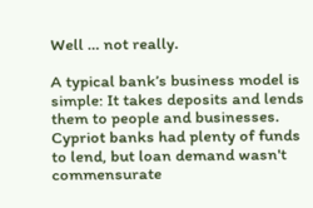Well ... not really.

A typical bank’s business model is simple: It takes deposits and lends them to people and businesses. Cypriot banks had plenty of funds to lend, but loan demand wasn't commensurate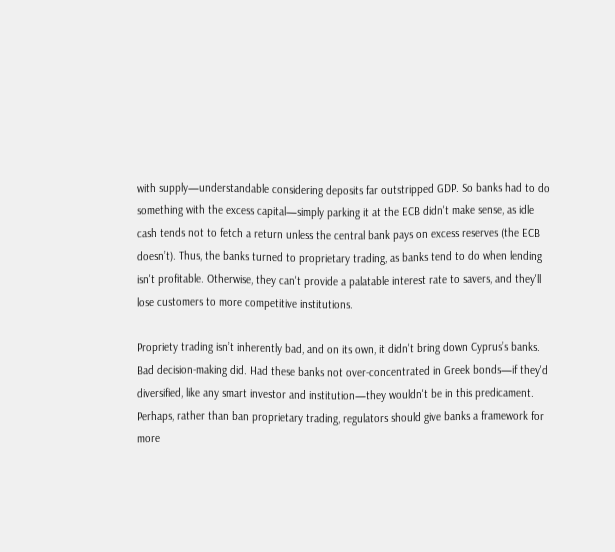with supply—understandable considering deposits far outstripped GDP. So banks had to do something with the excess capital—simply parking it at the ECB didn't make sense, as idle cash tends not to fetch a return unless the central bank pays on excess reserves (the ECB doesn’t). Thus, the banks turned to proprietary trading, as banks tend to do when lending isn't profitable. Otherwise, they can't provide a palatable interest rate to savers, and they'll lose customers to more competitive institutions.

Propriety trading isn’t inherently bad, and on its own, it didn't bring down Cyprus’s banks. Bad decision-making did. Had these banks not over-concentrated in Greek bonds—if they'd diversified, like any smart investor and institution—they wouldn't be in this predicament. Perhaps, rather than ban proprietary trading, regulators should give banks a framework for more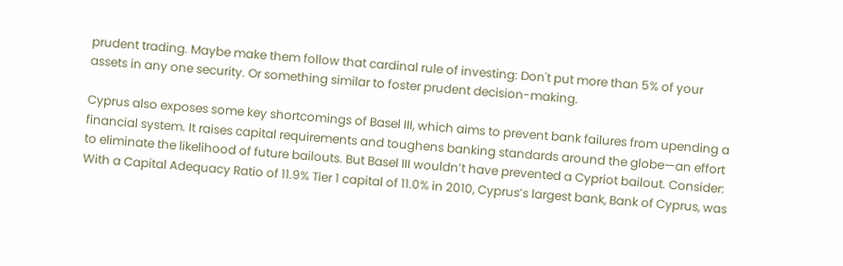prudent trading. Maybe make them follow that cardinal rule of investing: Don't put more than 5% of your assets in any one security. Or something similar to foster prudent decision-making.

Cyprus also exposes some key shortcomings of Basel III, which aims to prevent bank failures from upending a financial system. It raises capital requirements and toughens banking standards around the globe—an effort to eliminate the likelihood of future bailouts. But Basel III wouldn’t have prevented a Cypriot bailout. Consider: With a Capital Adequacy Ratio of 11.9% Tier 1 capital of 11.0% in 2010, Cyprus’s largest bank, Bank of Cyprus, was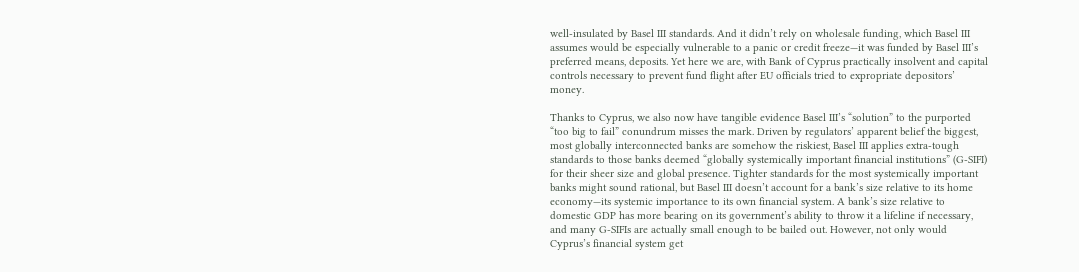well-insulated by Basel III standards. And it didn’t rely on wholesale funding, which Basel III assumes would be especially vulnerable to a panic or credit freeze—it was funded by Basel III’s preferred means, deposits. Yet here we are, with Bank of Cyprus practically insolvent and capital controls necessary to prevent fund flight after EU officials tried to expropriate depositors’ money.

Thanks to Cyprus, we also now have tangible evidence Basel III’s “solution” to the purported “too big to fail” conundrum misses the mark. Driven by regulators’ apparent belief the biggest, most globally interconnected banks are somehow the riskiest, Basel III applies extra-tough standards to those banks deemed “globally systemically important financial institutions” (G-SIFI) for their sheer size and global presence. Tighter standards for the most systemically important banks might sound rational, but Basel III doesn’t account for a bank’s size relative to its home economy—its systemic importance to its own financial system. A bank’s size relative to domestic GDP has more bearing on its government’s ability to throw it a lifeline if necessary, and many G-SIFIs are actually small enough to be bailed out. However, not only would Cyprus’s financial system get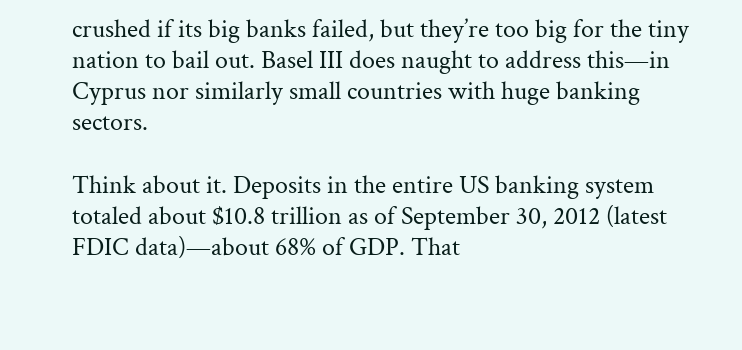crushed if its big banks failed, but they’re too big for the tiny nation to bail out. Basel III does naught to address this—in Cyprus nor similarly small countries with huge banking sectors.

Think about it. Deposits in the entire US banking system totaled about $10.8 trillion as of September 30, 2012 (latest FDIC data)—about 68% of GDP. That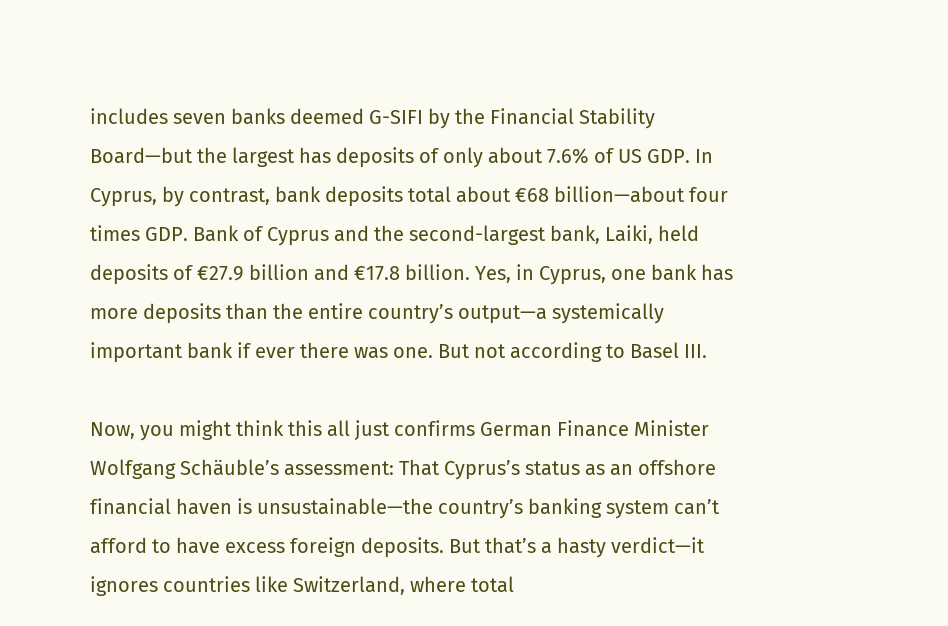includes seven banks deemed G-SIFI by the Financial Stability Board—but the largest has deposits of only about 7.6% of US GDP. In Cyprus, by contrast, bank deposits total about €68 billion—about four times GDP. Bank of Cyprus and the second-largest bank, Laiki, held deposits of €27.9 billion and €17.8 billion. Yes, in Cyprus, one bank has more deposits than the entire country’s output—a systemically important bank if ever there was one. But not according to Basel III.

Now, you might think this all just confirms German Finance Minister Wolfgang Schäuble’s assessment: That Cyprus’s status as an offshore financial haven is unsustainable—the country’s banking system can’t afford to have excess foreign deposits. But that’s a hasty verdict—it ignores countries like Switzerland, where total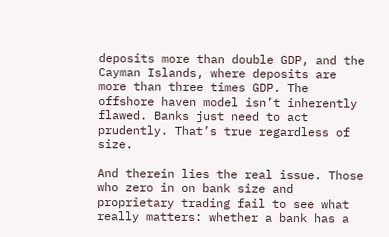deposits more than double GDP, and the Cayman Islands, where deposits are more than three times GDP. The offshore haven model isn’t inherently flawed. Banks just need to act prudently. That’s true regardless of size.

And therein lies the real issue. Those who zero in on bank size and proprietary trading fail to see what really matters: whether a bank has a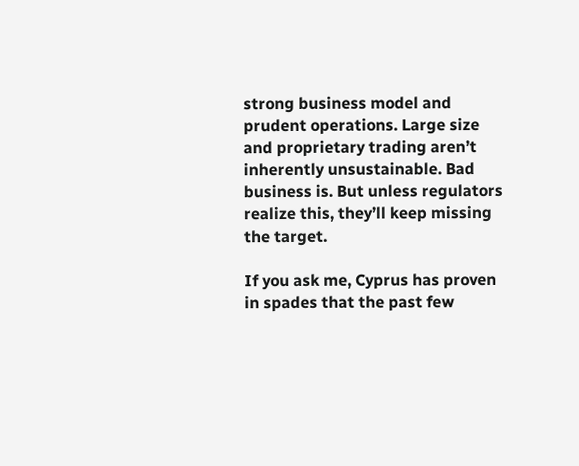strong business model and prudent operations. Large size and proprietary trading aren’t inherently unsustainable. Bad business is. But unless regulators realize this, they’ll keep missing the target.

If you ask me, Cyprus has proven in spades that the past few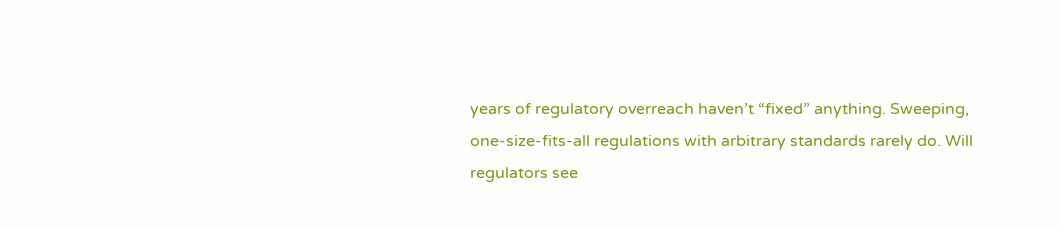years of regulatory overreach haven’t “fixed” anything. Sweeping, one-size-fits-all regulations with arbitrary standards rarely do. Will regulators see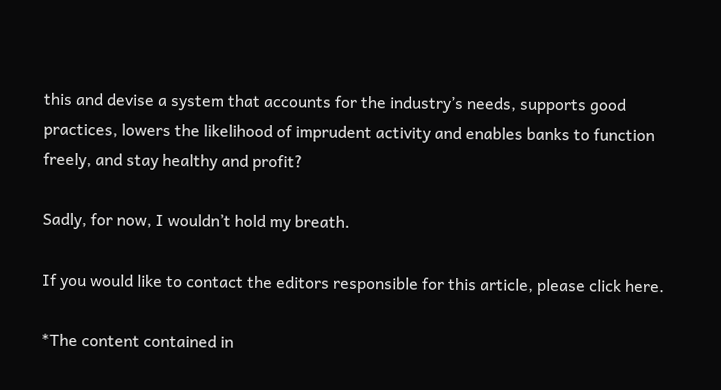this and devise a system that accounts for the industry’s needs, supports good practices, lowers the likelihood of imprudent activity and enables banks to function freely, and stay healthy and profit?

Sadly, for now, I wouldn’t hold my breath.

If you would like to contact the editors responsible for this article, please click here.

*The content contained in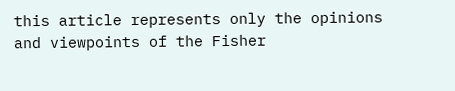this article represents only the opinions and viewpoints of the Fisher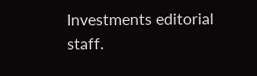Investments editorial staff.